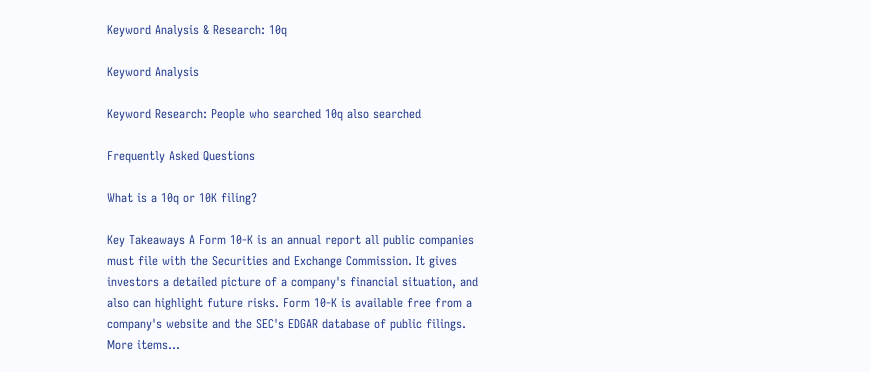Keyword Analysis & Research: 10q

Keyword Analysis

Keyword Research: People who searched 10q also searched

Frequently Asked Questions

What is a 10q or 10K filing?

Key Takeaways A Form 10-K is an annual report all public companies must file with the Securities and Exchange Commission. It gives investors a detailed picture of a company's financial situation, and also can highlight future risks. Form 10-K is available free from a company's website and the SEC's EDGAR database of public filings. More items...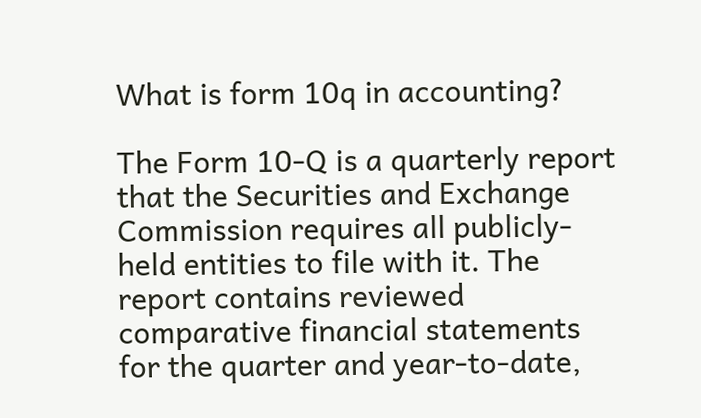What is form 10q in accounting?

The Form 10-Q is a quarterly report that the Securities and Exchange Commission requires all publicly-held entities to file with it. The report contains reviewed comparative financial statements for the quarter and year-to-date,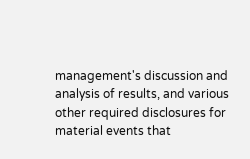management's discussion and analysis of results, and various other required disclosures for material events that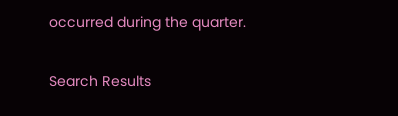occurred during the quarter.

Search Results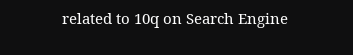related to 10q on Search Engine